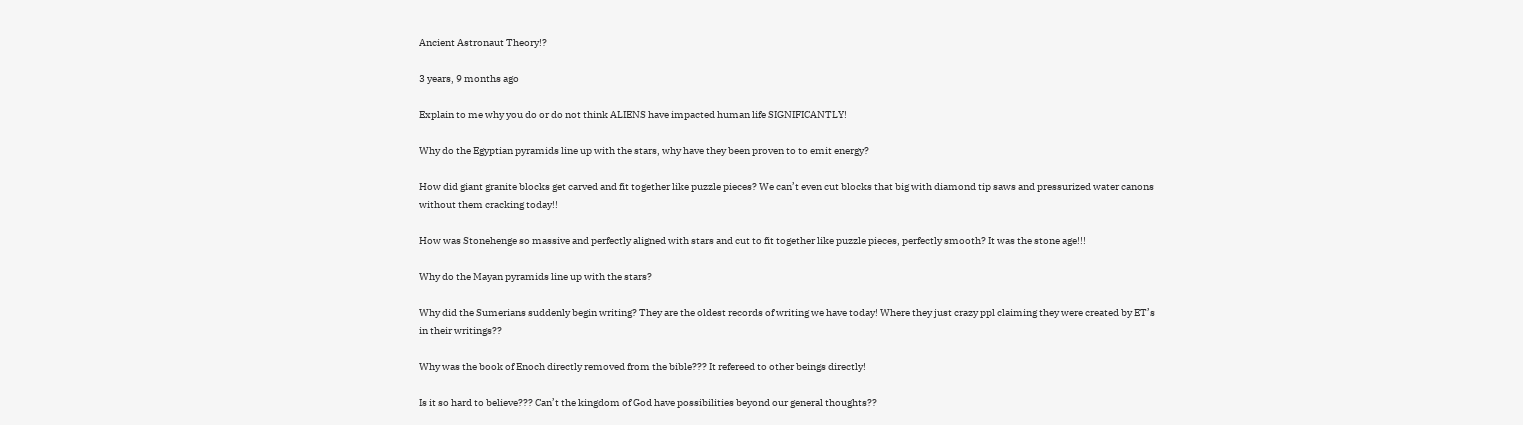Ancient Astronaut Theory!?

3 years, 9 months ago

Explain to me why you do or do not think ALIENS have impacted human life SIGNIFICANTLY!

Why do the Egyptian pyramids line up with the stars, why have they been proven to to emit energy?

How did giant granite blocks get carved and fit together like puzzle pieces? We can’t even cut blocks that big with diamond tip saws and pressurized water canons without them cracking today!!

How was Stonehenge so massive and perfectly aligned with stars and cut to fit together like puzzle pieces, perfectly smooth? It was the stone age!!!

Why do the Mayan pyramids line up with the stars?

Why did the Sumerians suddenly begin writing? They are the oldest records of writing we have today! Where they just crazy ppl claiming they were created by ET’s in their writings??

Why was the book of Enoch directly removed from the bible??? It refereed to other beings directly!

Is it so hard to believe??? Can’t the kingdom of God have possibilities beyond our general thoughts??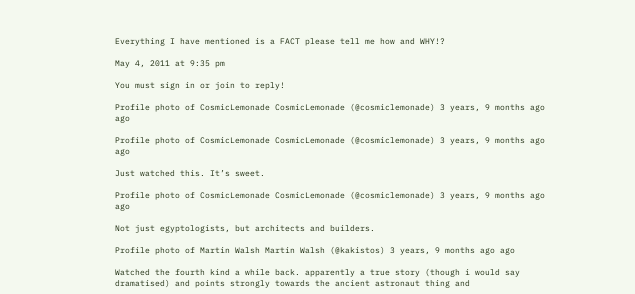Everything I have mentioned is a FACT please tell me how and WHY!?

May 4, 2011 at 9:35 pm

You must sign in or join to reply!

Profile photo of CosmicLemonade CosmicLemonade (@cosmiclemonade) 3 years, 9 months ago ago

Profile photo of CosmicLemonade CosmicLemonade (@cosmiclemonade) 3 years, 9 months ago ago

Just watched this. It’s sweet.

Profile photo of CosmicLemonade CosmicLemonade (@cosmiclemonade) 3 years, 9 months ago ago

Not just egyptologists, but architects and builders.

Profile photo of Martin Walsh Martin Walsh (@kakistos) 3 years, 9 months ago ago

Watched the fourth kind a while back. apparently a true story (though i would say dramatised) and points strongly towards the ancient astronaut thing and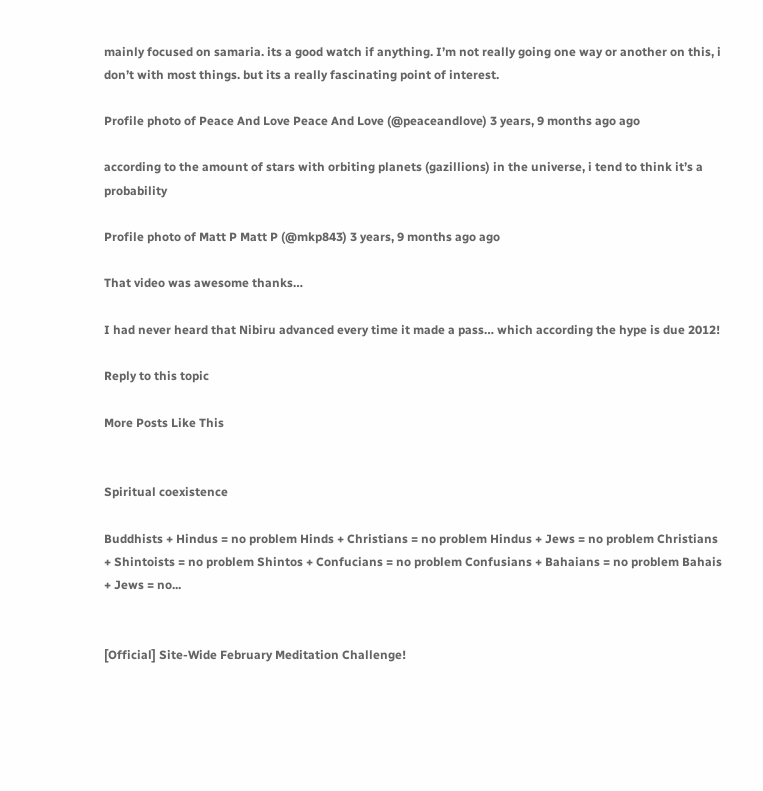mainly focused on samaria. its a good watch if anything. I’m not really going one way or another on this, i don’t with most things. but its a really fascinating point of interest.

Profile photo of Peace And Love Peace And Love (@peaceandlove) 3 years, 9 months ago ago

according to the amount of stars with orbiting planets (gazillions) in the universe, i tend to think it’s a probability

Profile photo of Matt P Matt P (@mkp843) 3 years, 9 months ago ago

That video was awesome thanks…

I had never heard that Nibiru advanced every time it made a pass… which according the hype is due 2012!

Reply to this topic

More Posts Like This


Spiritual coexistence

Buddhists + Hindus = no problem Hinds + Christians = no problem Hindus + Jews = no problem Christians + Shintoists = no problem Shintos + Confucians = no problem Confusians + Bahaians = no problem Bahais + Jews = no...


[Official] Site-Wide February Meditation Challenge!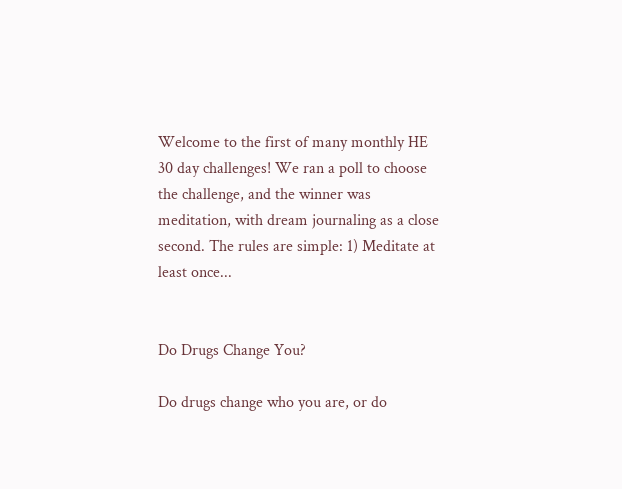Welcome to the first of many monthly HE 30 day challenges! We ran a poll to choose the challenge, and the winner was meditation, with dream journaling as a close second. The rules are simple: 1) Meditate at least once...


Do Drugs Change You?

Do drugs change who you are, or do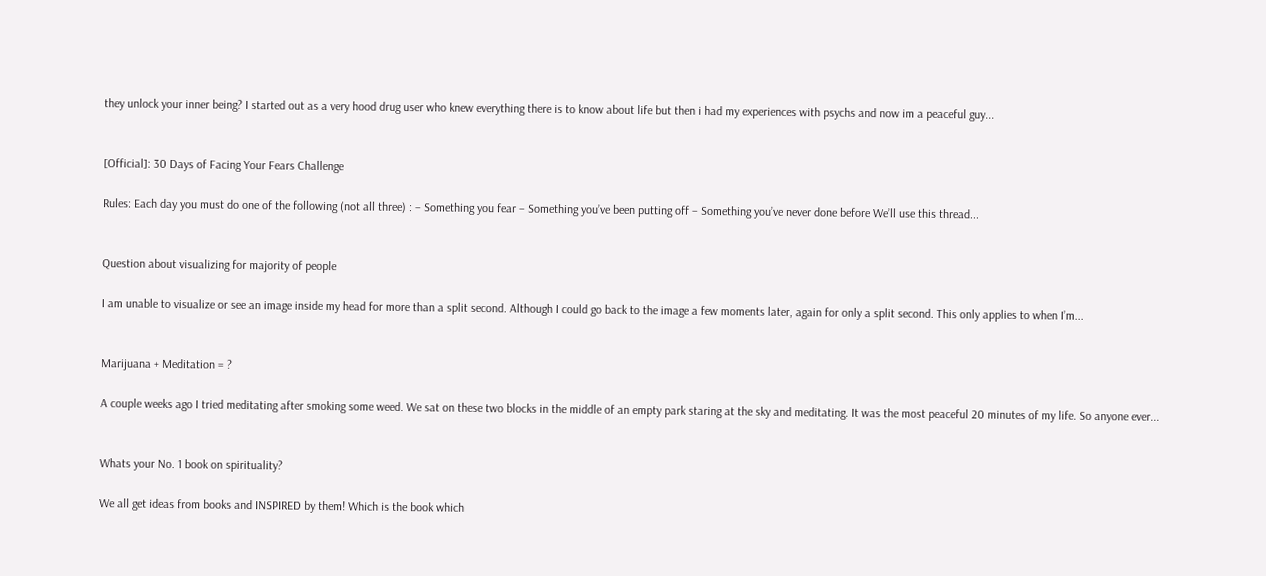they unlock your inner being? I started out as a very hood drug user who knew everything there is to know about life but then i had my experiences with psychs and now im a peaceful guy...


[Official]: 30 Days of Facing Your Fears Challenge

Rules: Each day you must do one of the following (not all three) : – Something you fear – Something you’ve been putting off – Something you’ve never done before We’ll use this thread...


Question about visualizing for majority of people

I am unable to visualize or see an image inside my head for more than a split second. Although I could go back to the image a few moments later, again for only a split second. This only applies to when I’m...


Marijuana + Meditation = ?

A couple weeks ago I tried meditating after smoking some weed. We sat on these two blocks in the middle of an empty park staring at the sky and meditating. It was the most peaceful 20 minutes of my life. So anyone ever...


Whats your No. 1 book on spirituality?

We all get ideas from books and INSPIRED by them! Which is the book which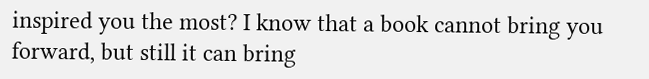inspired you the most? I know that a book cannot bring you forward, but still it can bring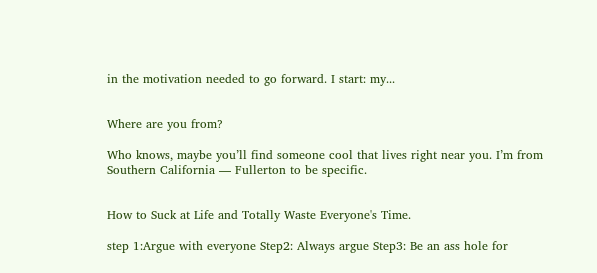in the motivation needed to go forward. I start: my...


Where are you from?

Who knows, maybe you’ll find someone cool that lives right near you. I’m from Southern California — Fullerton to be specific.


How to Suck at Life and Totally Waste Everyone's Time.

step 1:Argue with everyone Step2: Always argue Step3: Be an ass hole for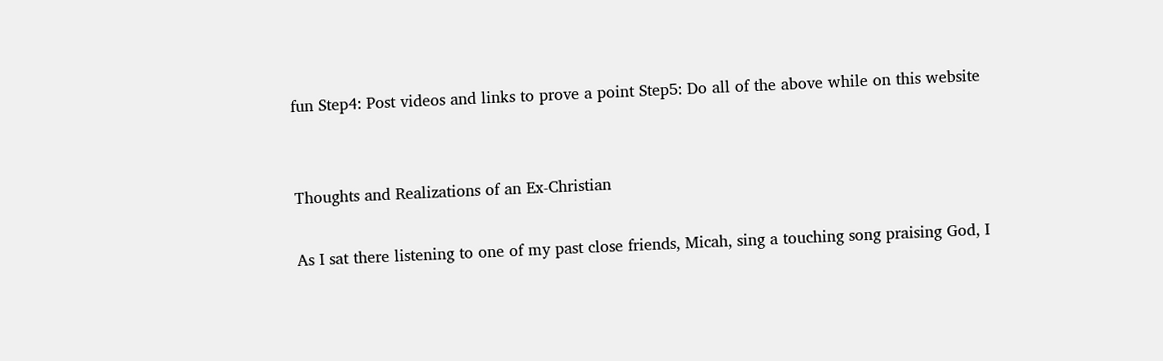fun Step4: Post videos and links to prove a point Step5: Do all of the above while on this website


Thoughts and Realizations of an Ex-Christian

As I sat there listening to one of my past close friends, Micah, sing a touching song praising God, I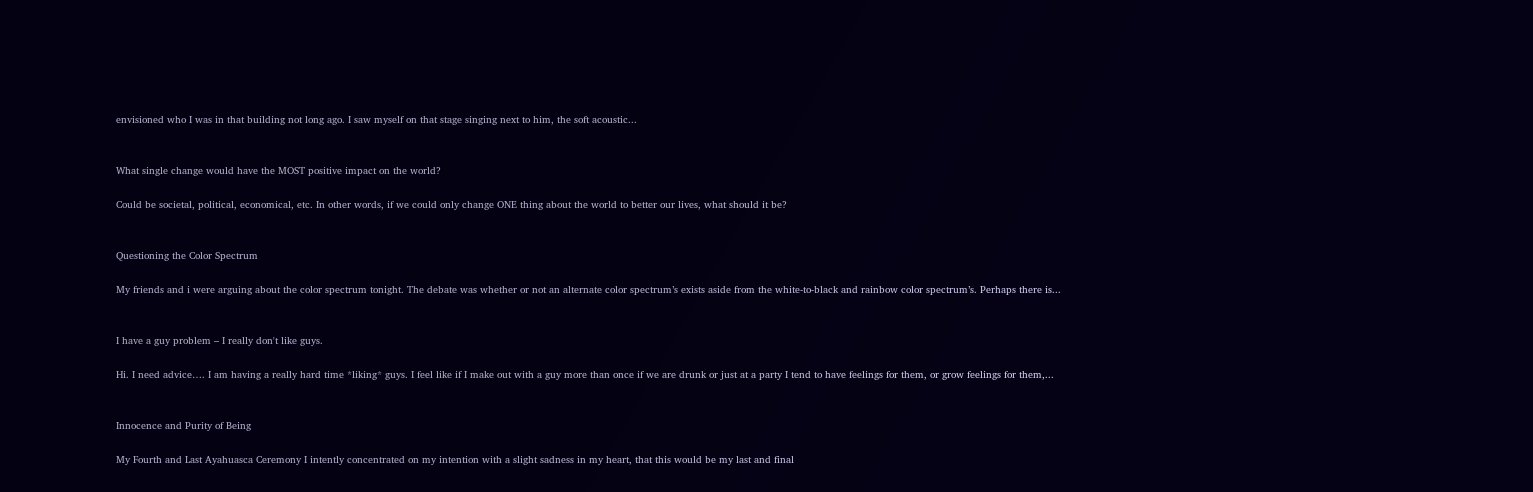envisioned who I was in that building not long ago. I saw myself on that stage singing next to him, the soft acoustic...


What single change would have the MOST positive impact on the world?

Could be societal, political, economical, etc. In other words, if we could only change ONE thing about the world to better our lives, what should it be?


Questioning the Color Spectrum

My friends and i were arguing about the color spectrum tonight. The debate was whether or not an alternate color spectrum’s exists aside from the white-to-black and rainbow color spectrum’s. Perhaps there is...


I have a guy problem – I really don't like guys.

Hi. I need advice…. I am having a really hard time *liking* guys. I feel like if I make out with a guy more than once if we are drunk or just at a party I tend to have feelings for them, or grow feelings for them,...


Innocence and Purity of Being

My Fourth and Last Ayahuasca Ceremony I intently concentrated on my intention with a slight sadness in my heart, that this would be my last and final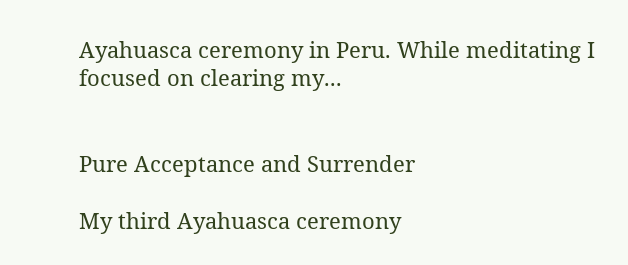Ayahuasca ceremony in Peru. While meditating I focused on clearing my...


Pure Acceptance and Surrender

My third Ayahuasca ceremony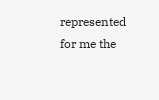represented for me the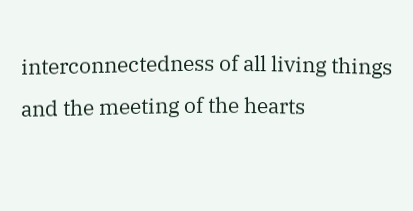interconnectedness of all living things and the meeting of the hearts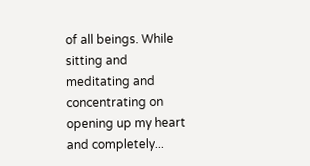of all beings. While sitting and meditating and concentrating on opening up my heart and completely...